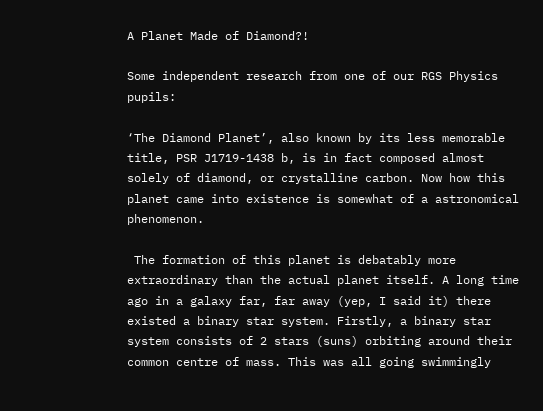A Planet Made of Diamond?!

Some independent research from one of our RGS Physics pupils:

‘The Diamond Planet’, also known by its less memorable title, PSR J1719-1438 b, is in fact composed almost solely of diamond, or crystalline carbon. Now how this planet came into existence is somewhat of a astronomical phenomenon.

 The formation of this planet is debatably more extraordinary than the actual planet itself. A long time ago in a galaxy far, far away (yep, I said it) there existed a binary star system. Firstly, a binary star system consists of 2 stars (suns) orbiting around their common centre of mass. This was all going swimmingly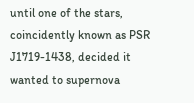until one of the stars, coincidently known as PSR J1719-1438, decided it wanted to supernova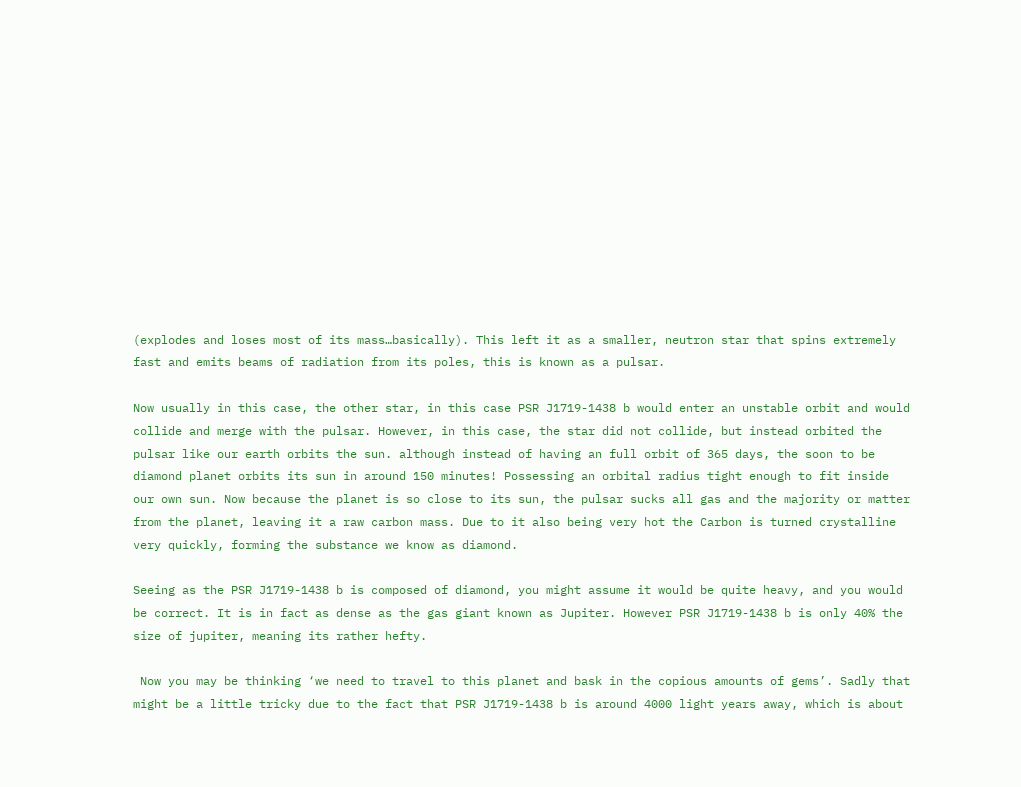(explodes and loses most of its mass…basically). This left it as a smaller, neutron star that spins extremely fast and emits beams of radiation from its poles, this is known as a pulsar.

Now usually in this case, the other star, in this case PSR J1719-1438 b would enter an unstable orbit and would collide and merge with the pulsar. However, in this case, the star did not collide, but instead orbited the pulsar like our earth orbits the sun. although instead of having an full orbit of 365 days, the soon to be diamond planet orbits its sun in around 150 minutes! Possessing an orbital radius tight enough to fit inside our own sun. Now because the planet is so close to its sun, the pulsar sucks all gas and the majority or matter from the planet, leaving it a raw carbon mass. Due to it also being very hot the Carbon is turned crystalline very quickly, forming the substance we know as diamond.

Seeing as the PSR J1719-1438 b is composed of diamond, you might assume it would be quite heavy, and you would be correct. It is in fact as dense as the gas giant known as Jupiter. However PSR J1719-1438 b is only 40% the size of jupiter, meaning its rather hefty.

 Now you may be thinking ‘we need to travel to this planet and bask in the copious amounts of gems’. Sadly that might be a little tricky due to the fact that PSR J1719-1438 b is around 4000 light years away, which is about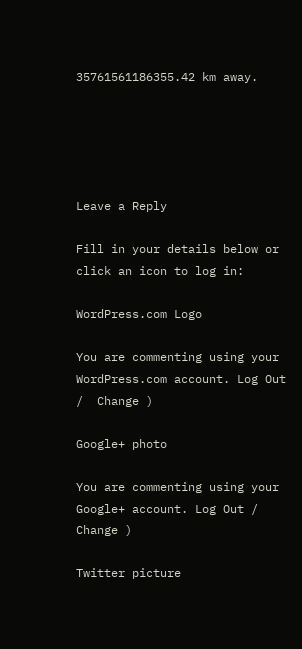35761561186355.42 km away.





Leave a Reply

Fill in your details below or click an icon to log in:

WordPress.com Logo

You are commenting using your WordPress.com account. Log Out /  Change )

Google+ photo

You are commenting using your Google+ account. Log Out /  Change )

Twitter picture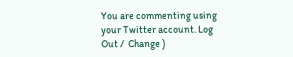You are commenting using your Twitter account. Log Out /  Change )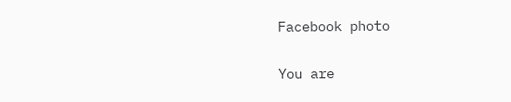Facebook photo

You are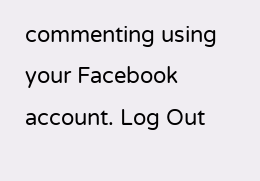commenting using your Facebook account. Log Out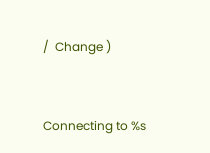/  Change )


Connecting to %s